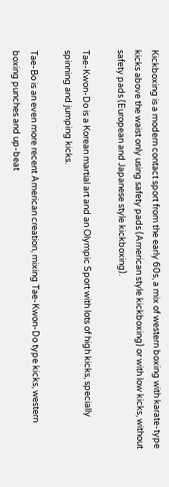Kickboxing is a modern contact sport from the early 60s, a mix of western boxing with karate-type kicks above the waist only using safety pads (American style kickboxing) or with low kicks, without safety pads (European and Japanese style kickboxing).

Tae-Kwon-Do is a Korean martial art and an Olympic Sport with lots of high kicks, specially spinning and jumping kicks.

Tae-Bo is an even more recent American creation, mixing Tae-Kwon-Do type kicks, western boxing punches and up-beat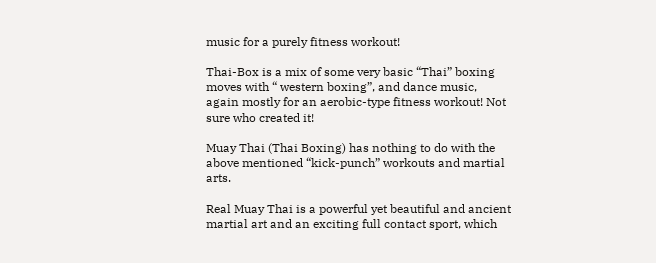music for a purely fitness workout!

Thai-Box is a mix of some very basic “Thai” boxing moves with “ western boxing”, and dance music, again mostly for an aerobic-type fitness workout! Not sure who created it!

Muay Thai (Thai Boxing) has nothing to do with the above mentioned “kick-punch” workouts and martial arts.

Real Muay Thai is a powerful yet beautiful and ancient martial art and an exciting full contact sport, which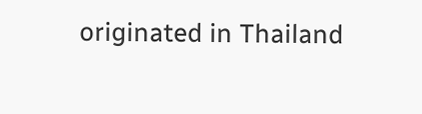originated in Thailand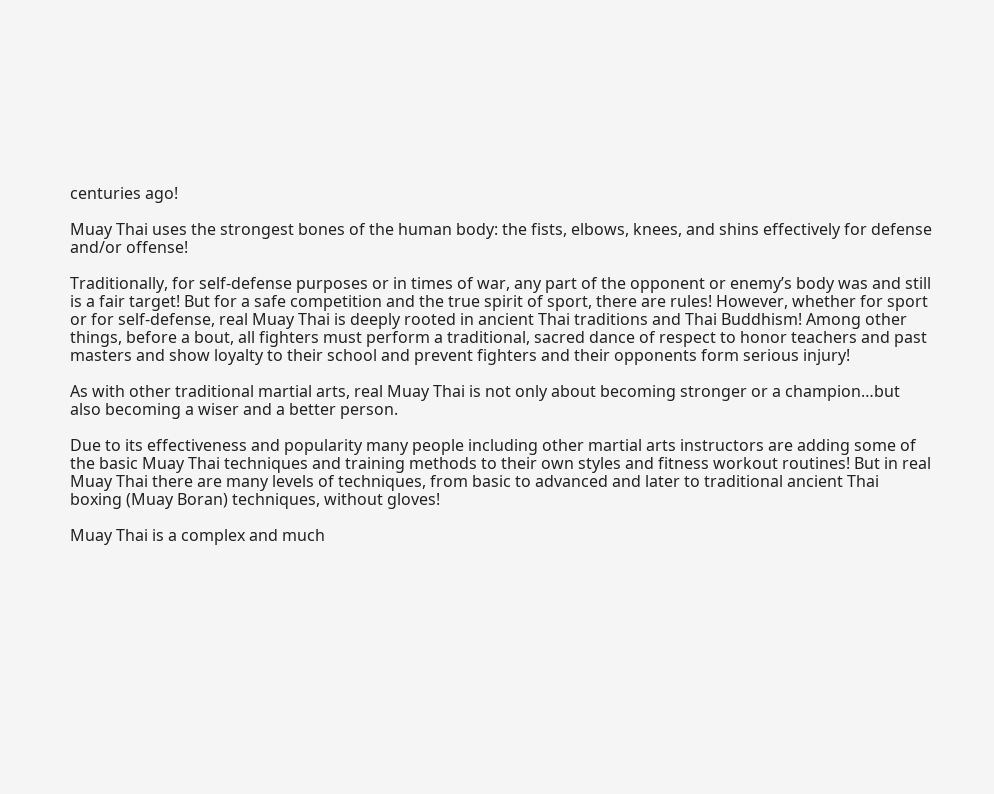centuries ago!

Muay Thai uses the strongest bones of the human body: the fists, elbows, knees, and shins effectively for defense and/or offense!

Traditionally, for self-defense purposes or in times of war, any part of the opponent or enemy’s body was and still is a fair target! But for a safe competition and the true spirit of sport, there are rules! However, whether for sport or for self-defense, real Muay Thai is deeply rooted in ancient Thai traditions and Thai Buddhism! Among other things, before a bout, all fighters must perform a traditional, sacred dance of respect to honor teachers and past masters and show loyalty to their school and prevent fighters and their opponents form serious injury!

As with other traditional martial arts, real Muay Thai is not only about becoming stronger or a champion…but also becoming a wiser and a better person.

Due to its effectiveness and popularity many people including other martial arts instructors are adding some of the basic Muay Thai techniques and training methods to their own styles and fitness workout routines! But in real Muay Thai there are many levels of techniques, from basic to advanced and later to traditional ancient Thai boxing (Muay Boran) techniques, without gloves!

Muay Thai is a complex and much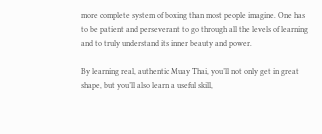more complete system of boxing than most people imagine. One has to be patient and perseverant to go through all the levels of learning and to truly understand its inner beauty and power.

By learning real, authentic Muay Thai, you’ll not only get in great shape, but you’ll also learn a useful skill,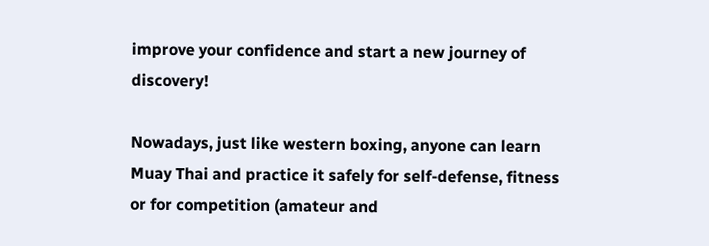improve your confidence and start a new journey of discovery!

Nowadays, just like western boxing, anyone can learn Muay Thai and practice it safely for self-defense, fitness or for competition (amateur and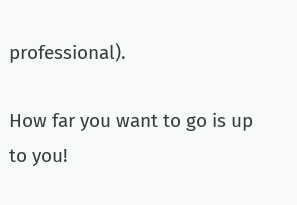professional).

How far you want to go is up to you!